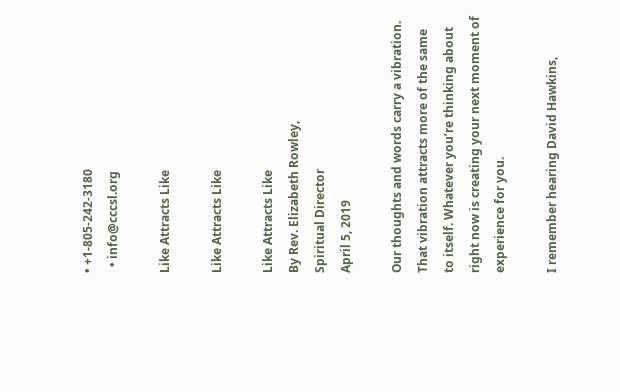• +1-805-242-3180
  • info@cccsl.org

Like Attracts Like

Like Attracts Like

Like Attracts Like
By Rev. Elizabeth Rowley,
Spiritual Director
April 5, 2019

Our thoughts and words carry a vibration. That vibration attracts more of the same to itself. Whatever you’re thinking about right now is creating your next moment of experience for you.

I remember hearing David Hawkins,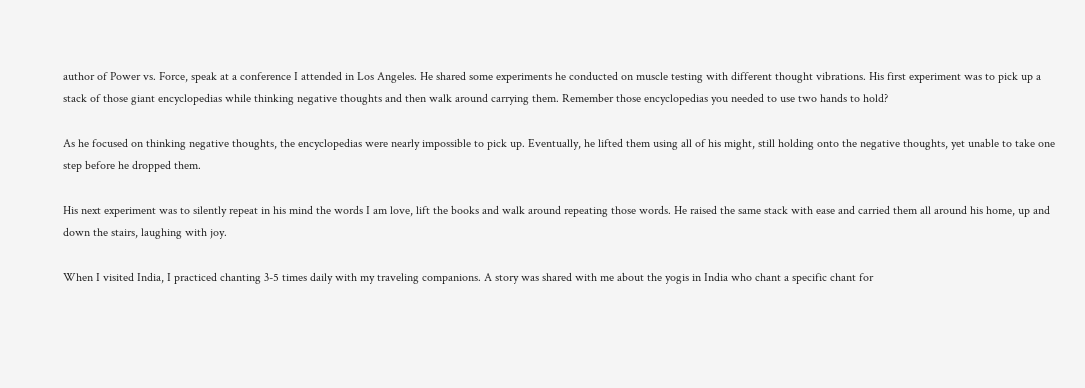author of Power vs. Force, speak at a conference I attended in Los Angeles. He shared some experiments he conducted on muscle testing with different thought vibrations. His first experiment was to pick up a stack of those giant encyclopedias while thinking negative thoughts and then walk around carrying them. Remember those encyclopedias you needed to use two hands to hold?

As he focused on thinking negative thoughts, the encyclopedias were nearly impossible to pick up. Eventually, he lifted them using all of his might, still holding onto the negative thoughts, yet unable to take one step before he dropped them.

His next experiment was to silently repeat in his mind the words I am love, lift the books and walk around repeating those words. He raised the same stack with ease and carried them all around his home, up and down the stairs, laughing with joy.

When I visited India, I practiced chanting 3-5 times daily with my traveling companions. A story was shared with me about the yogis in India who chant a specific chant for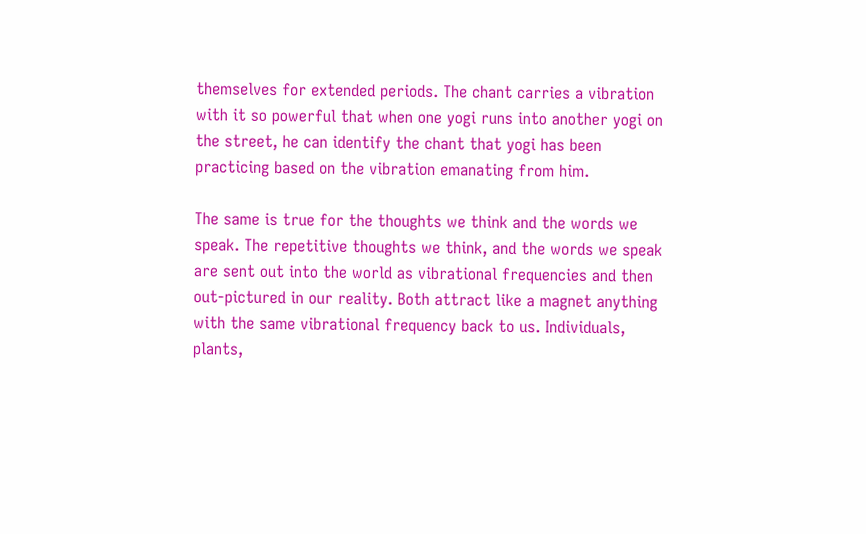themselves for extended periods. The chant carries a vibration with it so powerful that when one yogi runs into another yogi on the street, he can identify the chant that yogi has been practicing based on the vibration emanating from him.

The same is true for the thoughts we think and the words we speak. The repetitive thoughts we think, and the words we speak are sent out into the world as vibrational frequencies and then out-pictured in our reality. Both attract like a magnet anything with the same vibrational frequency back to us. Individuals, plants,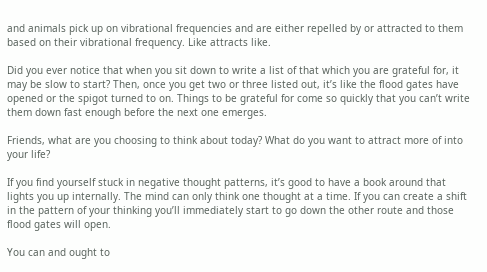and animals pick up on vibrational frequencies and are either repelled by or attracted to them based on their vibrational frequency. Like attracts like.

Did you ever notice that when you sit down to write a list of that which you are grateful for, it may be slow to start? Then, once you get two or three listed out, it’s like the flood gates have opened or the spigot turned to on. Things to be grateful for come so quickly that you can’t write them down fast enough before the next one emerges.

Friends, what are you choosing to think about today? What do you want to attract more of into your life?

If you find yourself stuck in negative thought patterns, it’s good to have a book around that lights you up internally. The mind can only think one thought at a time. If you can create a shift in the pattern of your thinking you’ll immediately start to go down the other route and those flood gates will open.

You can and ought to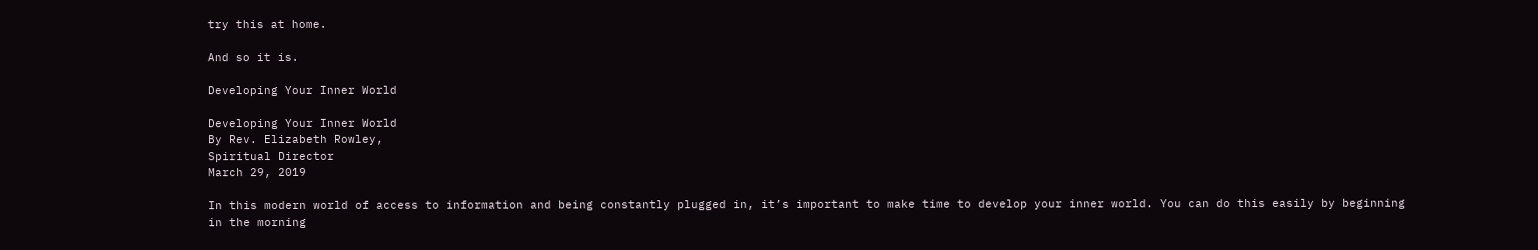try this at home.

And so it is.

Developing Your Inner World

Developing Your Inner World
By Rev. Elizabeth Rowley,
Spiritual Director
March 29, 2019

In this modern world of access to information and being constantly plugged in, it’s important to make time to develop your inner world. You can do this easily by beginning in the morning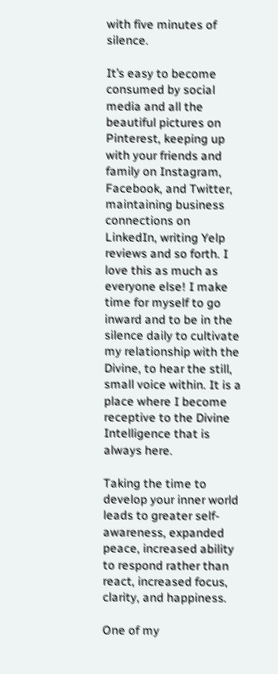with five minutes of silence.

It’s easy to become consumed by social media and all the beautiful pictures on Pinterest, keeping up with your friends and family on Instagram, Facebook, and Twitter, maintaining business connections on LinkedIn, writing Yelp reviews and so forth. I love this as much as everyone else! I make time for myself to go inward and to be in the silence daily to cultivate my relationship with the Divine, to hear the still, small voice within. It is a place where I become receptive to the Divine Intelligence that is always here.

Taking the time to develop your inner world leads to greater self-awareness, expanded peace, increased ability to respond rather than react, increased focus, clarity, and happiness.

One of my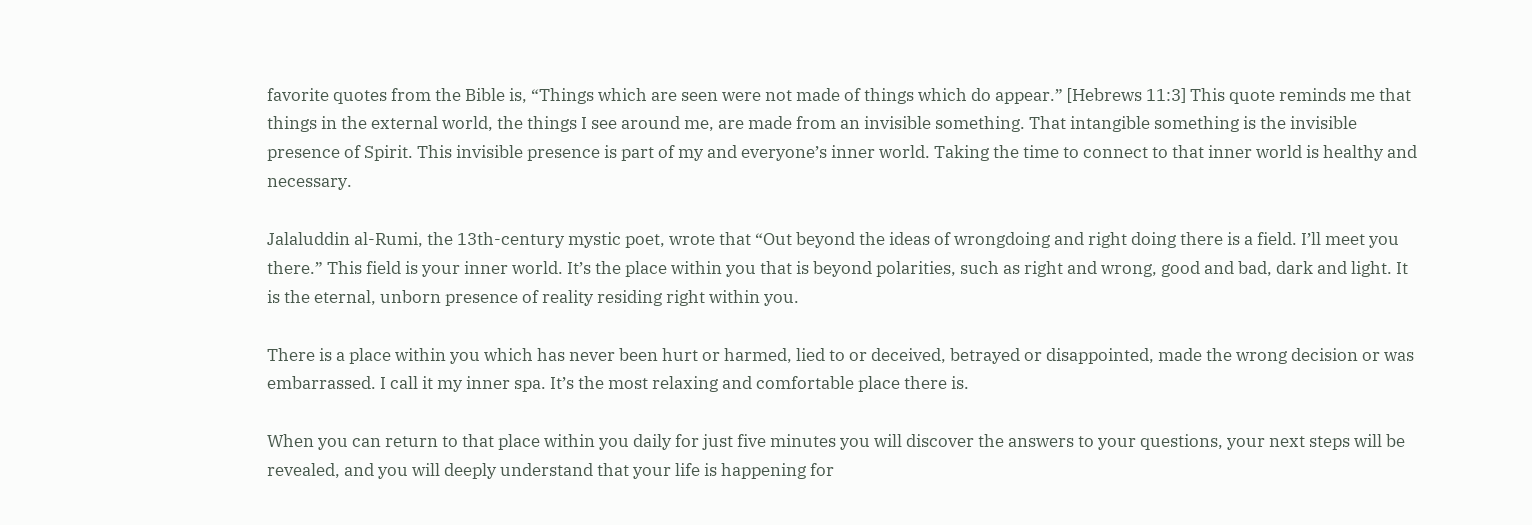favorite quotes from the Bible is, “Things which are seen were not made of things which do appear.” [Hebrews 11:3] This quote reminds me that things in the external world, the things I see around me, are made from an invisible something. That intangible something is the invisible presence of Spirit. This invisible presence is part of my and everyone’s inner world. Taking the time to connect to that inner world is healthy and necessary.

Jalaluddin al-Rumi, the 13th-century mystic poet, wrote that “Out beyond the ideas of wrongdoing and right doing there is a field. I’ll meet you there.” This field is your inner world. It’s the place within you that is beyond polarities, such as right and wrong, good and bad, dark and light. It is the eternal, unborn presence of reality residing right within you.

There is a place within you which has never been hurt or harmed, lied to or deceived, betrayed or disappointed, made the wrong decision or was embarrassed. I call it my inner spa. It’s the most relaxing and comfortable place there is.

When you can return to that place within you daily for just five minutes you will discover the answers to your questions, your next steps will be revealed, and you will deeply understand that your life is happening for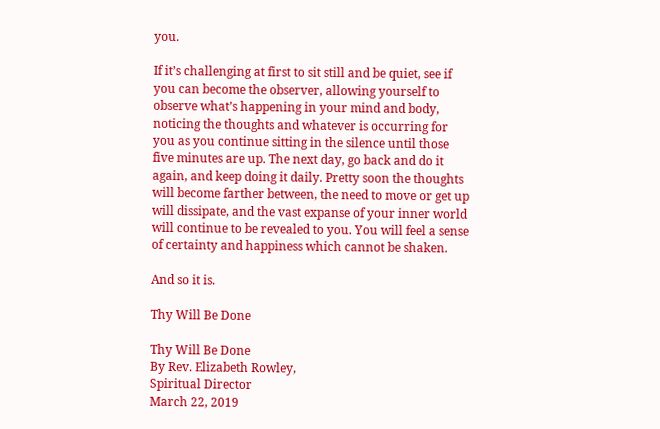you.

If it’s challenging at first to sit still and be quiet, see if you can become the observer, allowing yourself to observe what’s happening in your mind and body, noticing the thoughts and whatever is occurring for you as you continue sitting in the silence until those five minutes are up. The next day, go back and do it again, and keep doing it daily. Pretty soon the thoughts will become farther between, the need to move or get up will dissipate, and the vast expanse of your inner world will continue to be revealed to you. You will feel a sense of certainty and happiness which cannot be shaken.

And so it is.

Thy Will Be Done

Thy Will Be Done
By Rev. Elizabeth Rowley,
Spiritual Director
March 22, 2019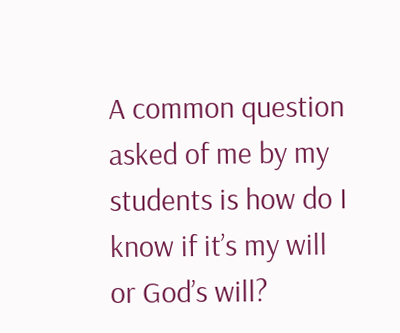A common question asked of me by my students is how do I know if it’s my will or God’s will?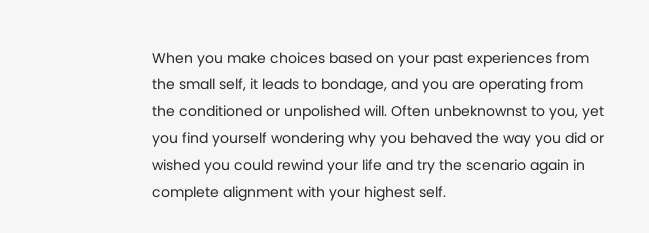When you make choices based on your past experiences from the small self, it leads to bondage, and you are operating from the conditioned or unpolished will. Often unbeknownst to you, yet you find yourself wondering why you behaved the way you did or wished you could rewind your life and try the scenario again in complete alignment with your highest self.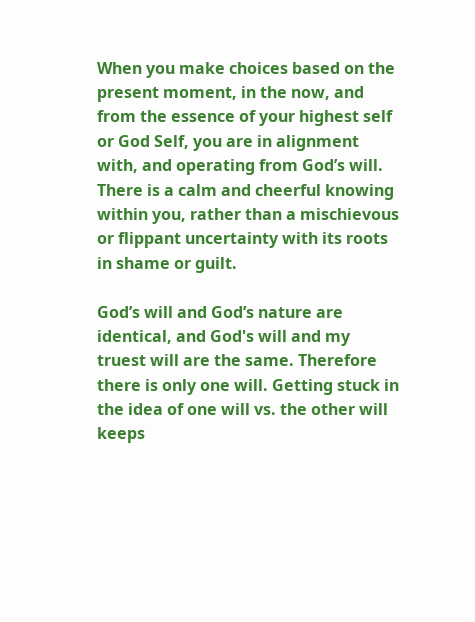When you make choices based on the present moment, in the now, and from the essence of your highest self or God Self, you are in alignment with, and operating from God’s will. There is a calm and cheerful knowing within you, rather than a mischievous or flippant uncertainty with its roots in shame or guilt.

God’s will and God’s nature are identical, and God's will and my truest will are the same. Therefore there is only one will. Getting stuck in the idea of one will vs. the other will keeps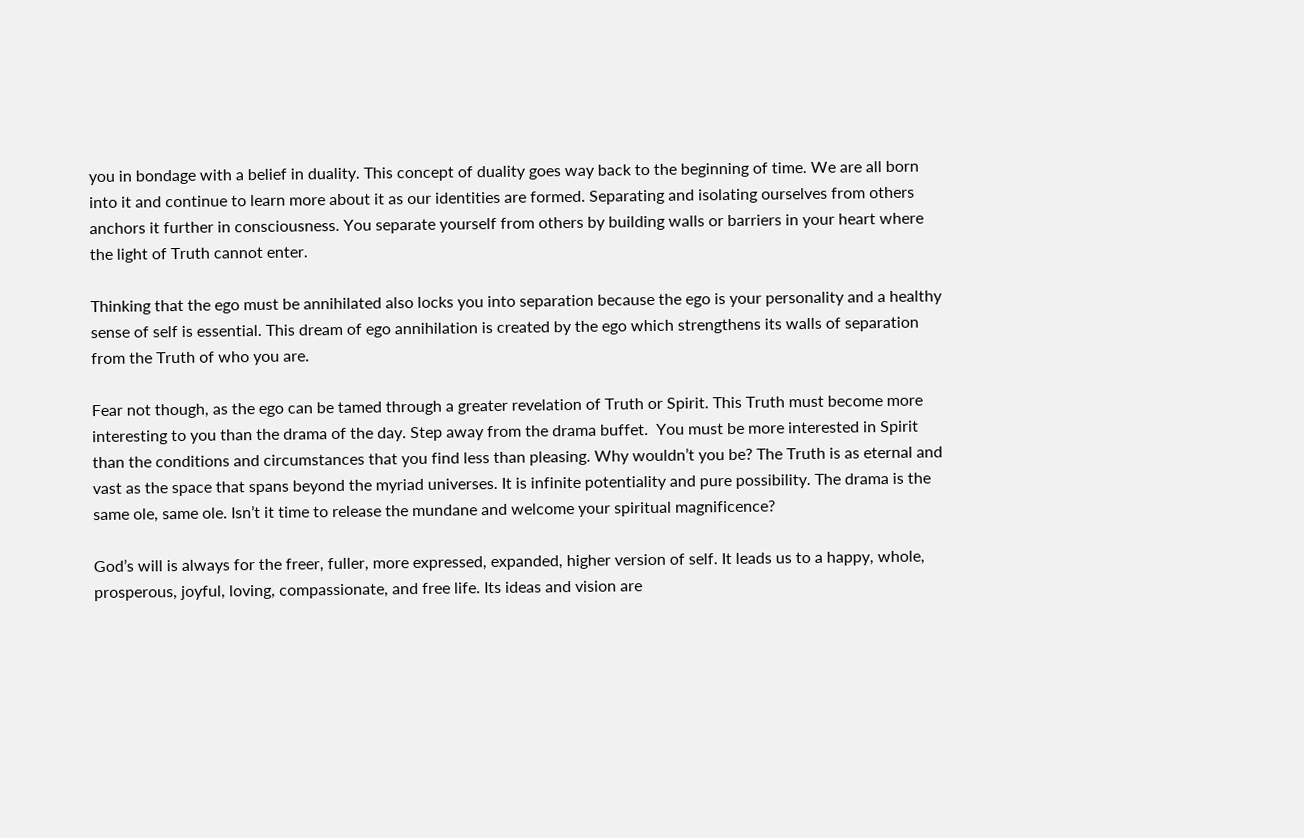you in bondage with a belief in duality. This concept of duality goes way back to the beginning of time. We are all born into it and continue to learn more about it as our identities are formed. Separating and isolating ourselves from others anchors it further in consciousness. You separate yourself from others by building walls or barriers in your heart where the light of Truth cannot enter.

Thinking that the ego must be annihilated also locks you into separation because the ego is your personality and a healthy sense of self is essential. This dream of ego annihilation is created by the ego which strengthens its walls of separation from the Truth of who you are.

Fear not though, as the ego can be tamed through a greater revelation of Truth or Spirit. This Truth must become more interesting to you than the drama of the day. Step away from the drama buffet.  You must be more interested in Spirit than the conditions and circumstances that you find less than pleasing. Why wouldn’t you be? The Truth is as eternal and vast as the space that spans beyond the myriad universes. It is infinite potentiality and pure possibility. The drama is the same ole, same ole. Isn’t it time to release the mundane and welcome your spiritual magnificence?

God’s will is always for the freer, fuller, more expressed, expanded, higher version of self. It leads us to a happy, whole, prosperous, joyful, loving, compassionate, and free life. Its ideas and vision are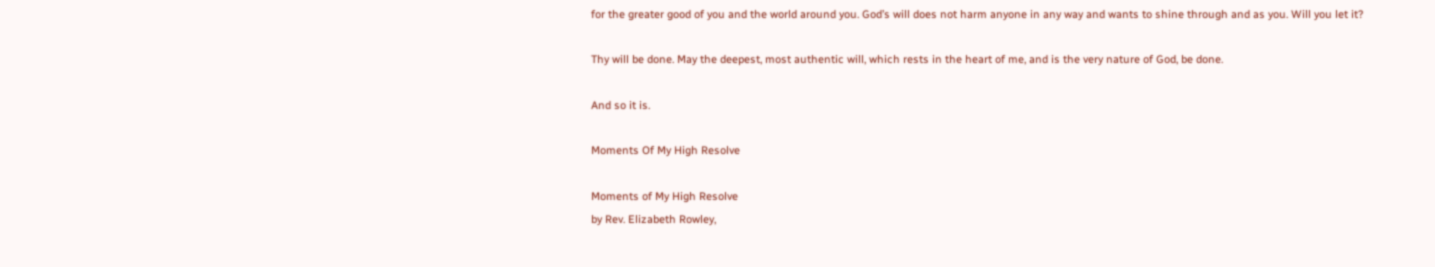for the greater good of you and the world around you. God’s will does not harm anyone in any way and wants to shine through and as you. Will you let it?

Thy will be done. May the deepest, most authentic will, which rests in the heart of me, and is the very nature of God, be done.

And so it is.

Moments Of My High Resolve

Moments of My High Resolve
by Rev. Elizabeth Rowley,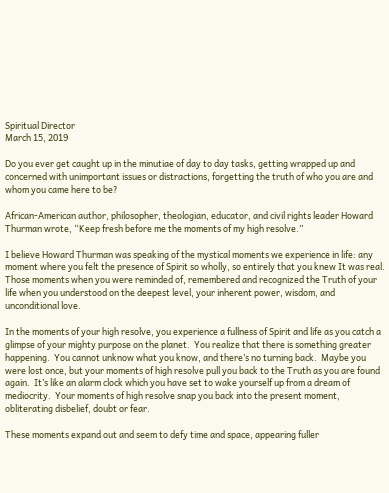Spiritual Director
March 15, 2019

Do you ever get caught up in the minutiae of day to day tasks, getting wrapped up and concerned with unimportant issues or distractions, forgetting the truth of who you are and whom you came here to be?

African-American author, philosopher, theologian, educator, and civil rights leader Howard Thurman wrote, “Keep fresh before me the moments of my high resolve.”

I believe Howard Thurman was speaking of the mystical moments we experience in life: any moment where you felt the presence of Spirit so wholly, so entirely that you knew It was real.  Those moments when you were reminded of, remembered and recognized the Truth of your life when you understood on the deepest level, your inherent power, wisdom, and unconditional love.

In the moments of your high resolve, you experience a fullness of Spirit and life as you catch a glimpse of your mighty purpose on the planet.  You realize that there is something greater happening.  You cannot unknow what you know, and there’s no turning back.  Maybe you were lost once, but your moments of high resolve pull you back to the Truth as you are found again.  It’s like an alarm clock which you have set to wake yourself up from a dream of mediocrity.  Your moments of high resolve snap you back into the present moment, obliterating disbelief, doubt or fear.

These moments expand out and seem to defy time and space, appearing fuller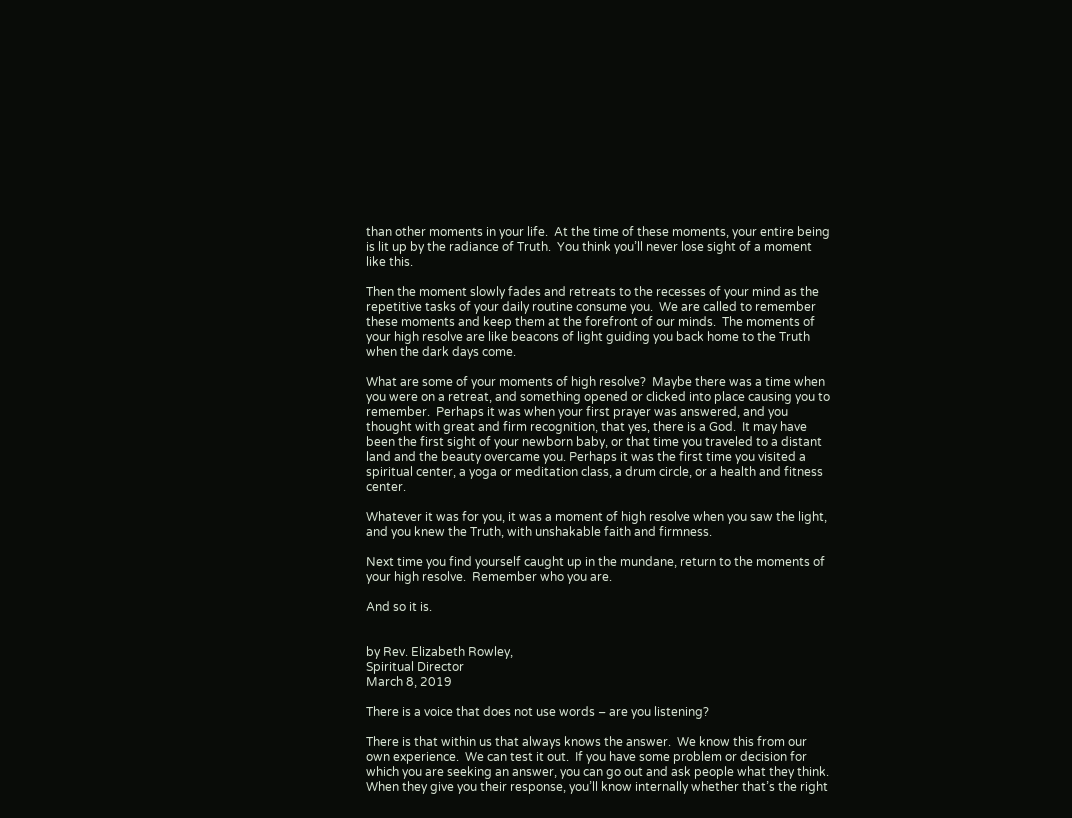than other moments in your life.  At the time of these moments, your entire being is lit up by the radiance of Truth.  You think you’ll never lose sight of a moment like this.

Then the moment slowly fades and retreats to the recesses of your mind as the repetitive tasks of your daily routine consume you.  We are called to remember these moments and keep them at the forefront of our minds.  The moments of your high resolve are like beacons of light guiding you back home to the Truth when the dark days come.

What are some of your moments of high resolve?  Maybe there was a time when you were on a retreat, and something opened or clicked into place causing you to remember.  Perhaps it was when your first prayer was answered, and you thought with great and firm recognition, that yes, there is a God.  It may have been the first sight of your newborn baby, or that time you traveled to a distant land and the beauty overcame you. Perhaps it was the first time you visited a spiritual center, a yoga or meditation class, a drum circle, or a health and fitness center.

Whatever it was for you, it was a moment of high resolve when you saw the light, and you knew the Truth, with unshakable faith and firmness.

Next time you find yourself caught up in the mundane, return to the moments of your high resolve.  Remember who you are.

And so it is.


by Rev. Elizabeth Rowley,
Spiritual Director
March 8, 2019

There is a voice that does not use words – are you listening?

There is that within us that always knows the answer.  We know this from our own experience.  We can test it out.  If you have some problem or decision for which you are seeking an answer, you can go out and ask people what they think. When they give you their response, you’ll know internally whether that’s the right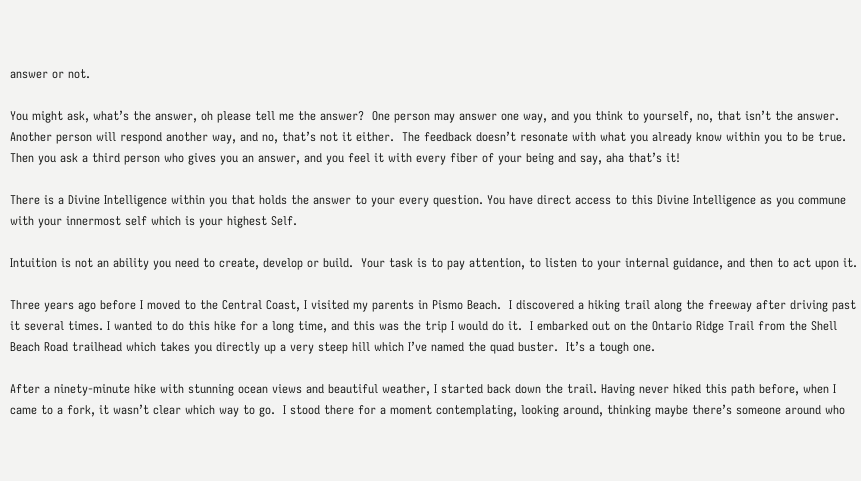answer or not.

You might ask, what’s the answer, oh please tell me the answer?  One person may answer one way, and you think to yourself, no, that isn’t the answer.  Another person will respond another way, and no, that’s not it either.  The feedback doesn’t resonate with what you already know within you to be true.  Then you ask a third person who gives you an answer, and you feel it with every fiber of your being and say, aha that’s it!

There is a Divine Intelligence within you that holds the answer to your every question. You have direct access to this Divine Intelligence as you commune with your innermost self which is your highest Self.

Intuition is not an ability you need to create, develop or build.  Your task is to pay attention, to listen to your internal guidance, and then to act upon it.

Three years ago before I moved to the Central Coast, I visited my parents in Pismo Beach.  I discovered a hiking trail along the freeway after driving past it several times. I wanted to do this hike for a long time, and this was the trip I would do it.  I embarked out on the Ontario Ridge Trail from the Shell Beach Road trailhead which takes you directly up a very steep hill which I’ve named the quad buster.  It’s a tough one.

After a ninety-minute hike with stunning ocean views and beautiful weather, I started back down the trail. Having never hiked this path before, when I came to a fork, it wasn’t clear which way to go.  I stood there for a moment contemplating, looking around, thinking maybe there’s someone around who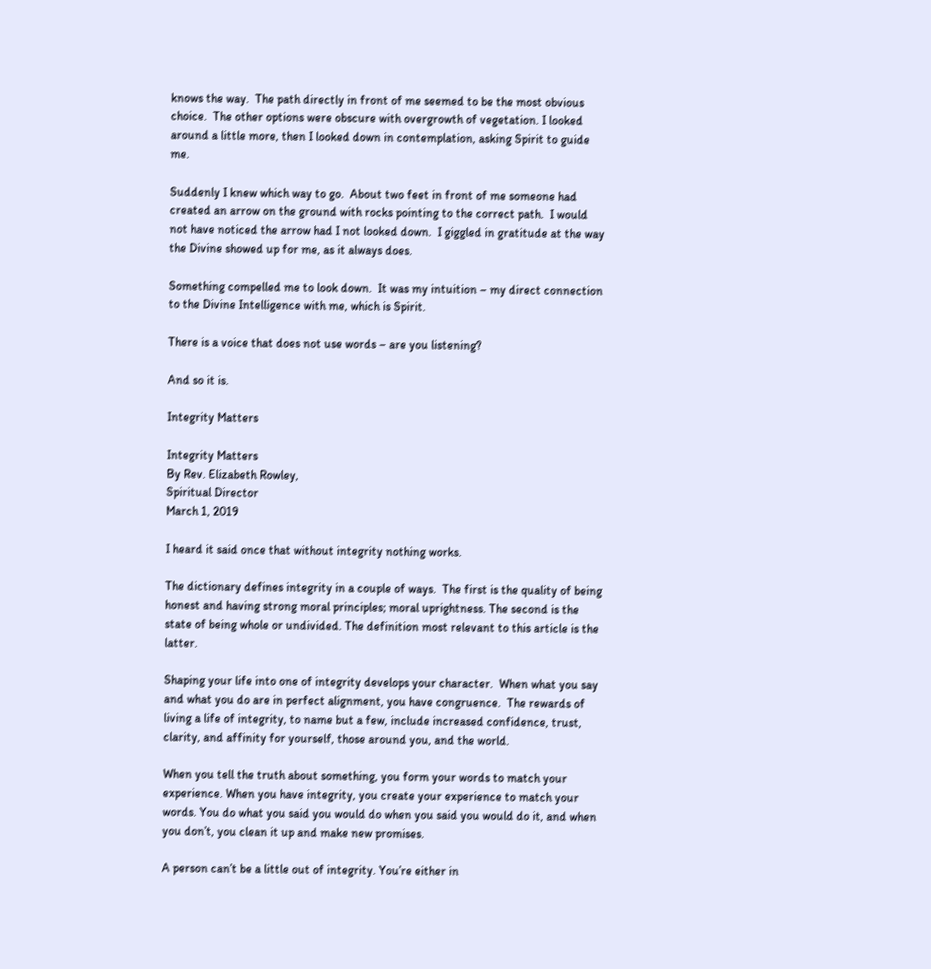knows the way.  The path directly in front of me seemed to be the most obvious choice.  The other options were obscure with overgrowth of vegetation. I looked around a little more, then I looked down in contemplation, asking Spirit to guide me.

Suddenly I knew which way to go.  About two feet in front of me someone had created an arrow on the ground with rocks pointing to the correct path.  I would not have noticed the arrow had I not looked down.  I giggled in gratitude at the way the Divine showed up for me, as it always does.

Something compelled me to look down.  It was my intuition – my direct connection to the Divine Intelligence with me, which is Spirit.

There is a voice that does not use words – are you listening?

And so it is.

Integrity Matters

Integrity Matters
By Rev. Elizabeth Rowley,
Spiritual Director
March 1, 2019

I heard it said once that without integrity nothing works.

The dictionary defines integrity in a couple of ways.  The first is the quality of being honest and having strong moral principles; moral uprightness. The second is the state of being whole or undivided. The definition most relevant to this article is the latter.

Shaping your life into one of integrity develops your character.  When what you say and what you do are in perfect alignment, you have congruence.  The rewards of living a life of integrity, to name but a few, include increased confidence, trust, clarity, and affinity for yourself, those around you, and the world.

When you tell the truth about something, you form your words to match your experience. When you have integrity, you create your experience to match your words. You do what you said you would do when you said you would do it, and when you don’t, you clean it up and make new promises.

A person can’t be a little out of integrity. You’re either in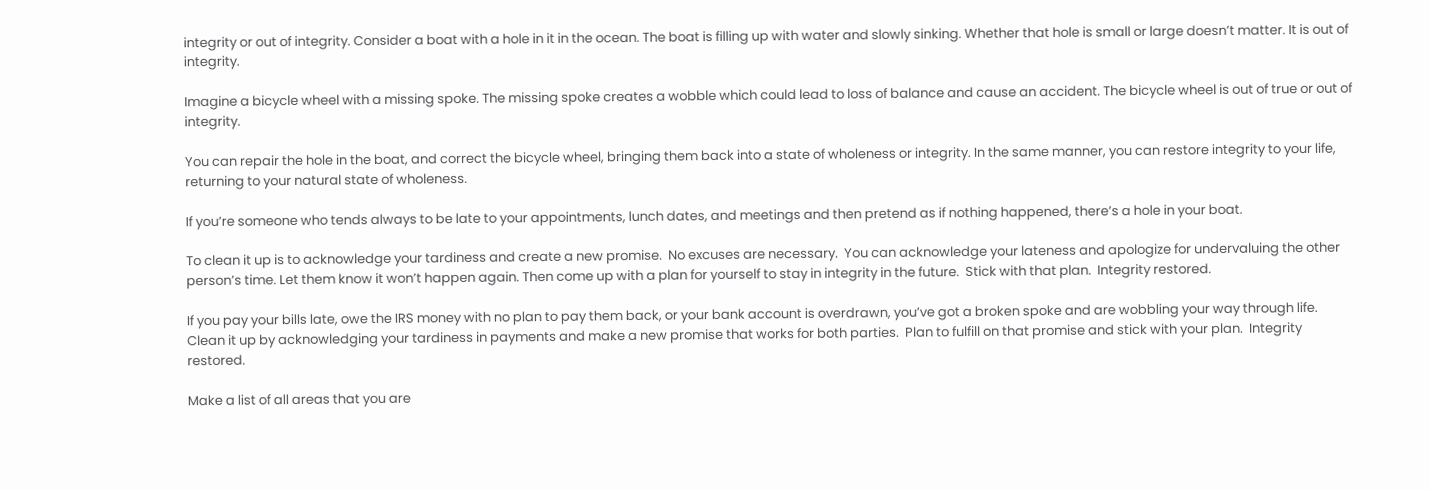integrity or out of integrity. Consider a boat with a hole in it in the ocean. The boat is filling up with water and slowly sinking. Whether that hole is small or large doesn’t matter. It is out of integrity.

Imagine a bicycle wheel with a missing spoke. The missing spoke creates a wobble which could lead to loss of balance and cause an accident. The bicycle wheel is out of true or out of integrity.

You can repair the hole in the boat, and correct the bicycle wheel, bringing them back into a state of wholeness or integrity. In the same manner, you can restore integrity to your life, returning to your natural state of wholeness.

If you’re someone who tends always to be late to your appointments, lunch dates, and meetings and then pretend as if nothing happened, there’s a hole in your boat.

To clean it up is to acknowledge your tardiness and create a new promise.  No excuses are necessary.  You can acknowledge your lateness and apologize for undervaluing the other person’s time. Let them know it won’t happen again. Then come up with a plan for yourself to stay in integrity in the future.  Stick with that plan.  Integrity restored.

If you pay your bills late, owe the IRS money with no plan to pay them back, or your bank account is overdrawn, you’ve got a broken spoke and are wobbling your way through life.  Clean it up by acknowledging your tardiness in payments and make a new promise that works for both parties.  Plan to fulfill on that promise and stick with your plan.  Integrity restored.

Make a list of all areas that you are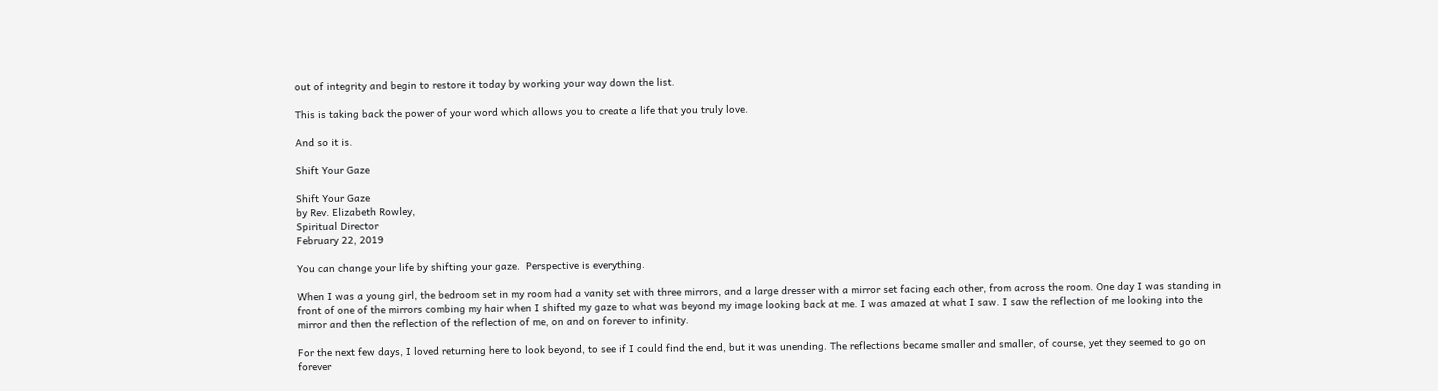out of integrity and begin to restore it today by working your way down the list.

This is taking back the power of your word which allows you to create a life that you truly love.

And so it is.

Shift Your Gaze

Shift Your Gaze
by Rev. Elizabeth Rowley,
Spiritual Director
February 22, 2019

You can change your life by shifting your gaze.  Perspective is everything.

When I was a young girl, the bedroom set in my room had a vanity set with three mirrors, and a large dresser with a mirror set facing each other, from across the room. One day I was standing in front of one of the mirrors combing my hair when I shifted my gaze to what was beyond my image looking back at me. I was amazed at what I saw. I saw the reflection of me looking into the mirror and then the reflection of the reflection of me, on and on forever to infinity.

For the next few days, I loved returning here to look beyond, to see if I could find the end, but it was unending. The reflections became smaller and smaller, of course, yet they seemed to go on forever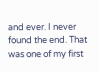and ever. I never found the end. That was one of my first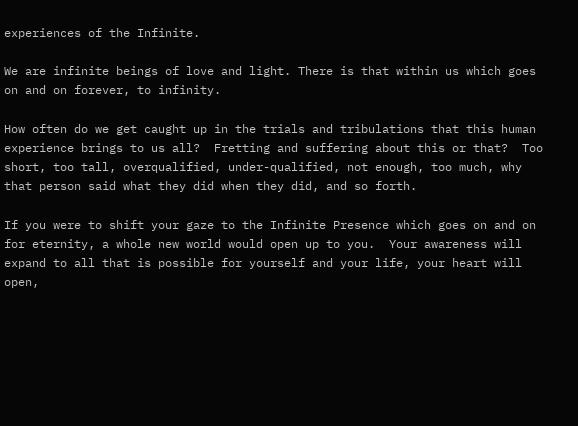experiences of the Infinite.

We are infinite beings of love and light. There is that within us which goes on and on forever, to infinity.

How often do we get caught up in the trials and tribulations that this human experience brings to us all?  Fretting and suffering about this or that?  Too short, too tall, overqualified, under-qualified, not enough, too much, why that person said what they did when they did, and so forth.

If you were to shift your gaze to the Infinite Presence which goes on and on for eternity, a whole new world would open up to you.  Your awareness will expand to all that is possible for yourself and your life, your heart will open,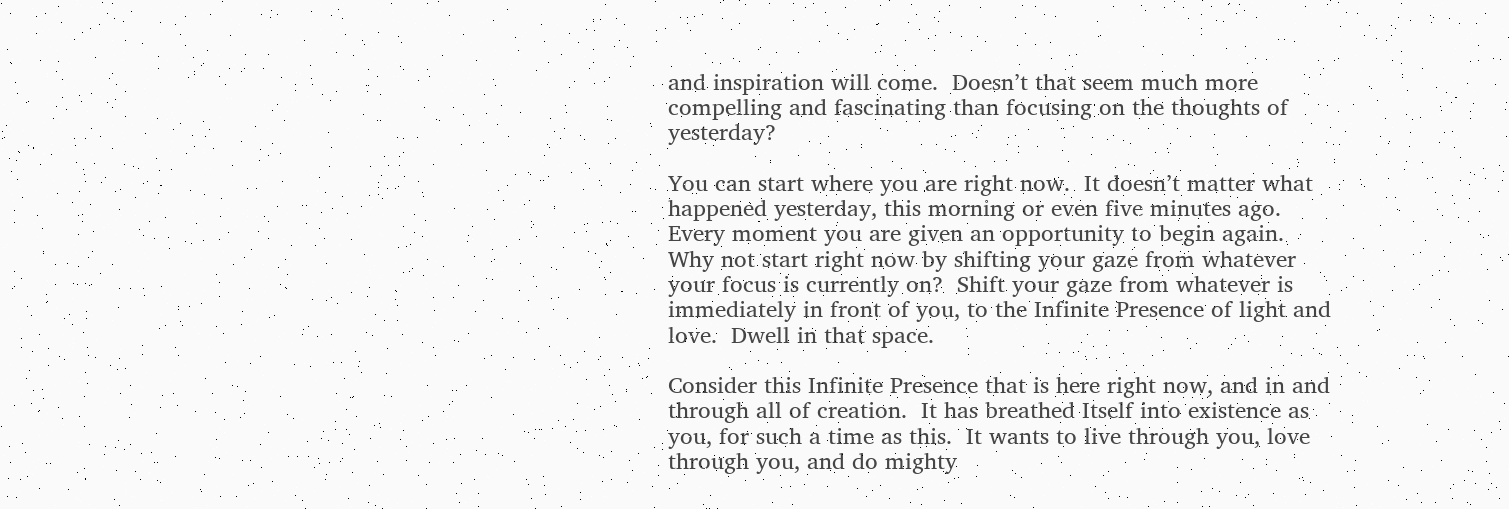and inspiration will come.  Doesn’t that seem much more compelling and fascinating than focusing on the thoughts of yesterday?

You can start where you are right now.  It doesn’t matter what happened yesterday, this morning or even five minutes ago.  Every moment you are given an opportunity to begin again.  Why not start right now by shifting your gaze from whatever your focus is currently on?  Shift your gaze from whatever is immediately in front of you, to the Infinite Presence of light and love.  Dwell in that space.

Consider this Infinite Presence that is here right now, and in and through all of creation.  It has breathed Itself into existence as you, for such a time as this.  It wants to live through you, love through you, and do mighty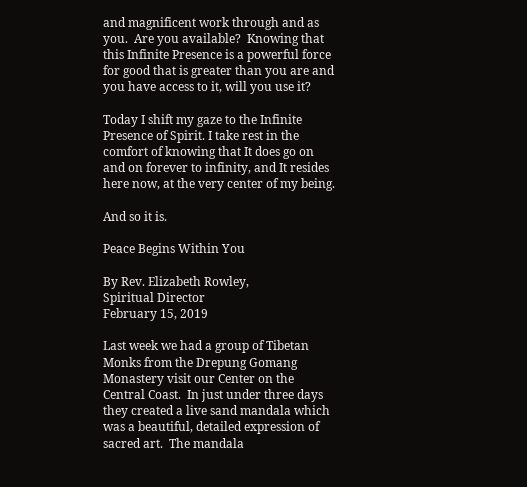and magnificent work through and as you.  Are you available?  Knowing that this Infinite Presence is a powerful force for good that is greater than you are and you have access to it, will you use it?

Today I shift my gaze to the Infinite Presence of Spirit. I take rest in the comfort of knowing that It does go on and on forever to infinity, and It resides here now, at the very center of my being.

And so it is.

Peace Begins Within You

By Rev. Elizabeth Rowley,
Spiritual Director
February 15, 2019

Last week we had a group of Tibetan Monks from the Drepung Gomang Monastery visit our Center on the Central Coast.  In just under three days they created a live sand mandala which was a beautiful, detailed expression of sacred art.  The mandala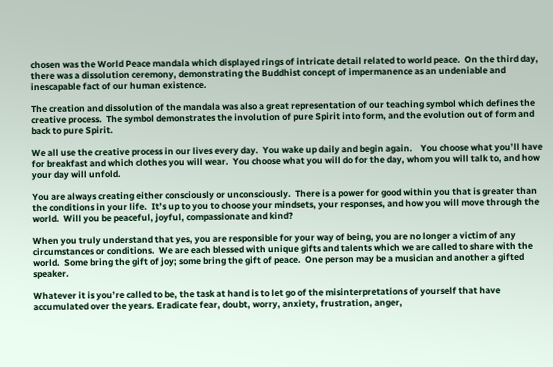chosen was the World Peace mandala which displayed rings of intricate detail related to world peace.  On the third day, there was a dissolution ceremony, demonstrating the Buddhist concept of impermanence as an undeniable and inescapable fact of our human existence.

The creation and dissolution of the mandala was also a great representation of our teaching symbol which defines the creative process.  The symbol demonstrates the involution of pure Spirit into form, and the evolution out of form and back to pure Spirit.

We all use the creative process in our lives every day.  You wake up daily and begin again.    You choose what you’ll have for breakfast and which clothes you will wear.  You choose what you will do for the day, whom you will talk to, and how your day will unfold.

You are always creating either consciously or unconsciously.  There is a power for good within you that is greater than the conditions in your life.  It’s up to you to choose your mindsets, your responses, and how you will move through the world.  Will you be peaceful, joyful, compassionate and kind?

When you truly understand that yes, you are responsible for your way of being, you are no longer a victim of any circumstances or conditions.  We are each blessed with unique gifts and talents which we are called to share with the world.  Some bring the gift of joy; some bring the gift of peace.  One person may be a musician and another a gifted speaker.

Whatever it is you’re called to be, the task at hand is to let go of the misinterpretations of yourself that have accumulated over the years. Eradicate fear, doubt, worry, anxiety, frustration, anger,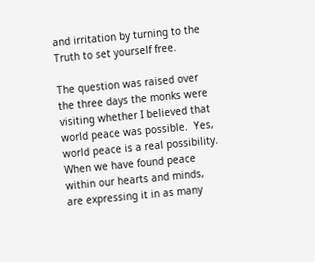and irritation by turning to the Truth to set yourself free.

The question was raised over the three days the monks were visiting whether I believed that world peace was possible.  Yes, world peace is a real possibility.  When we have found peace within our hearts and minds, are expressing it in as many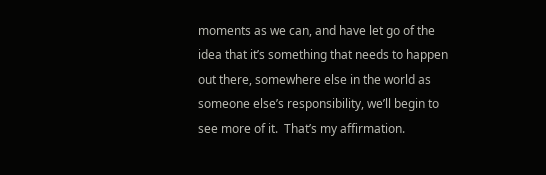moments as we can, and have let go of the idea that it’s something that needs to happen out there, somewhere else in the world as someone else’s responsibility, we’ll begin to see more of it.  That’s my affirmation.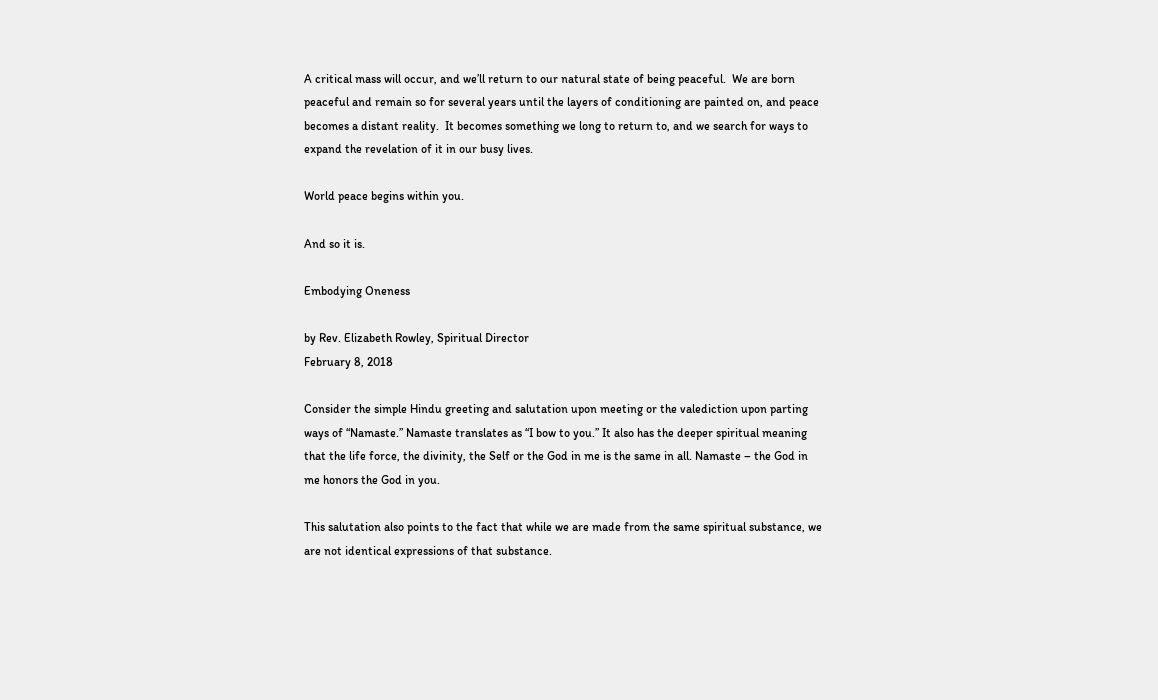A critical mass will occur, and we’ll return to our natural state of being peaceful.  We are born peaceful and remain so for several years until the layers of conditioning are painted on, and peace becomes a distant reality.  It becomes something we long to return to, and we search for ways to expand the revelation of it in our busy lives.

World peace begins within you.

And so it is.

Embodying Oneness

by Rev. Elizabeth Rowley, Spiritual Director
February 8, 2018

Consider the simple Hindu greeting and salutation upon meeting or the valediction upon parting ways of “Namaste.” Namaste translates as “I bow to you.” It also has the deeper spiritual meaning that the life force, the divinity, the Self or the God in me is the same in all. Namaste – the God in me honors the God in you.

This salutation also points to the fact that while we are made from the same spiritual substance, we are not identical expressions of that substance.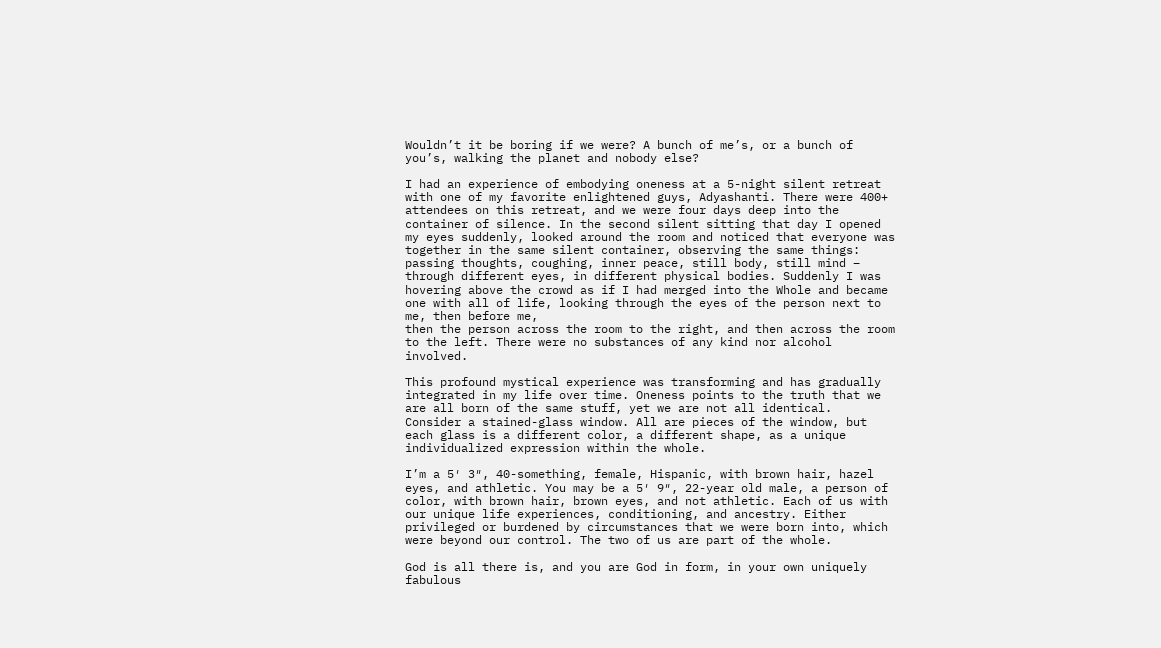Wouldn’t it be boring if we were? A bunch of me’s, or a bunch of you’s, walking the planet and nobody else?

I had an experience of embodying oneness at a 5-night silent retreat with one of my favorite enlightened guys, Adyashanti. There were 400+ attendees on this retreat, and we were four days deep into the container of silence. In the second silent sitting that day I opened my eyes suddenly, looked around the room and noticed that everyone was together in the same silent container, observing the same things: passing thoughts, coughing, inner peace, still body, still mind – through different eyes, in different physical bodies. Suddenly I was hovering above the crowd as if I had merged into the Whole and became one with all of life, looking through the eyes of the person next to me, then before me,
then the person across the room to the right, and then across the room to the left. There were no substances of any kind nor alcohol involved.

This profound mystical experience was transforming and has gradually integrated in my life over time. Oneness points to the truth that we are all born of the same stuff, yet we are not all identical.  Consider a stained-glass window. All are pieces of the window, but each glass is a different color, a different shape, as a unique individualized expression within the whole.

I’m a 5′ 3″, 40-something, female, Hispanic, with brown hair, hazel eyes, and athletic. You may be a 5′ 9″, 22-year old male, a person of color, with brown hair, brown eyes, and not athletic. Each of us with our unique life experiences, conditioning, and ancestry. Either privileged or burdened by circumstances that we were born into, which were beyond our control. The two of us are part of the whole.

God is all there is, and you are God in form, in your own uniquely fabulous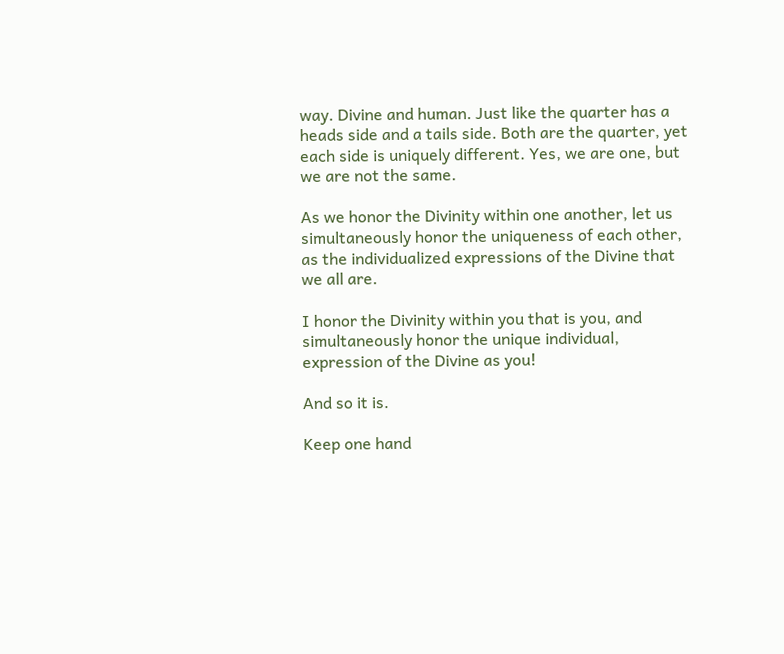way. Divine and human. Just like the quarter has a heads side and a tails side. Both are the quarter, yet each side is uniquely different. Yes, we are one, but we are not the same.

As we honor the Divinity within one another, let us simultaneously honor the uniqueness of each other, as the individualized expressions of the Divine that we all are.

I honor the Divinity within you that is you, and simultaneously honor the unique individual, expression of the Divine as you!

And so it is.

Keep one hand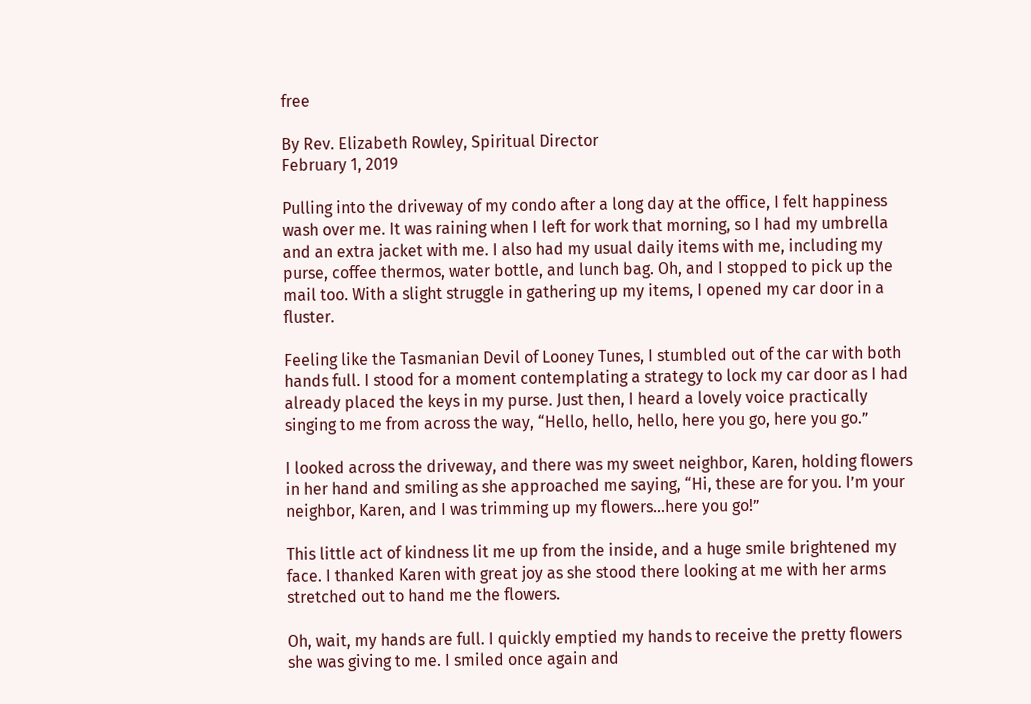free

By Rev. Elizabeth Rowley, Spiritual Director
February 1, 2019

Pulling into the driveway of my condo after a long day at the office, I felt happiness wash over me. It was raining when I left for work that morning, so I had my umbrella and an extra jacket with me. I also had my usual daily items with me, including my purse, coffee thermos, water bottle, and lunch bag. Oh, and I stopped to pick up the mail too. With a slight struggle in gathering up my items, I opened my car door in a fluster.

Feeling like the Tasmanian Devil of Looney Tunes, I stumbled out of the car with both hands full. I stood for a moment contemplating a strategy to lock my car door as I had already placed the keys in my purse. Just then, I heard a lovely voice practically singing to me from across the way, “Hello, hello, hello, here you go, here you go.”

I looked across the driveway, and there was my sweet neighbor, Karen, holding flowers in her hand and smiling as she approached me saying, “Hi, these are for you. I’m your neighbor, Karen, and I was trimming up my flowers…here you go!”

This little act of kindness lit me up from the inside, and a huge smile brightened my face. I thanked Karen with great joy as she stood there looking at me with her arms stretched out to hand me the flowers.

Oh, wait, my hands are full. I quickly emptied my hands to receive the pretty flowers she was giving to me. I smiled once again and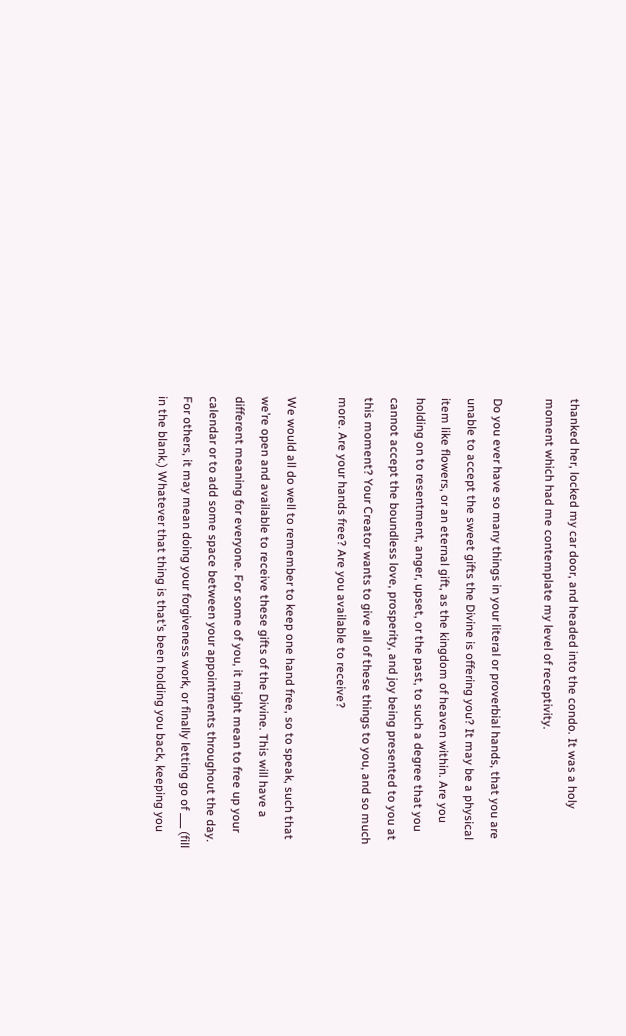thanked her, locked my car door, and headed into the condo. It was a holy moment which had me contemplate my level of receptivity.

Do you ever have so many things in your literal or proverbial hands, that you are unable to accept the sweet gifts the Divine is offering you? It may be a physical item like flowers, or an eternal gift, as the kingdom of heaven within. Are you holding on to resentment, anger, upset, or the past, to such a degree that you cannot accept the boundless love, prosperity, and joy being presented to you at this moment? Your Creator wants to give all of these things to you, and so much more. Are your hands free? Are you available to receive?

We would all do well to remember to keep one hand free, so to speak, such that we’re open and available to receive these gifts of the Divine. This will have a different meaning for everyone. For some of you, it might mean to free up your calendar or to add some space between your appointments throughout the day. For others, it may mean doing your forgiveness work, or finally letting go of ___ (fill in the blank.) Whatever that thing is that’s been holding you back, keeping you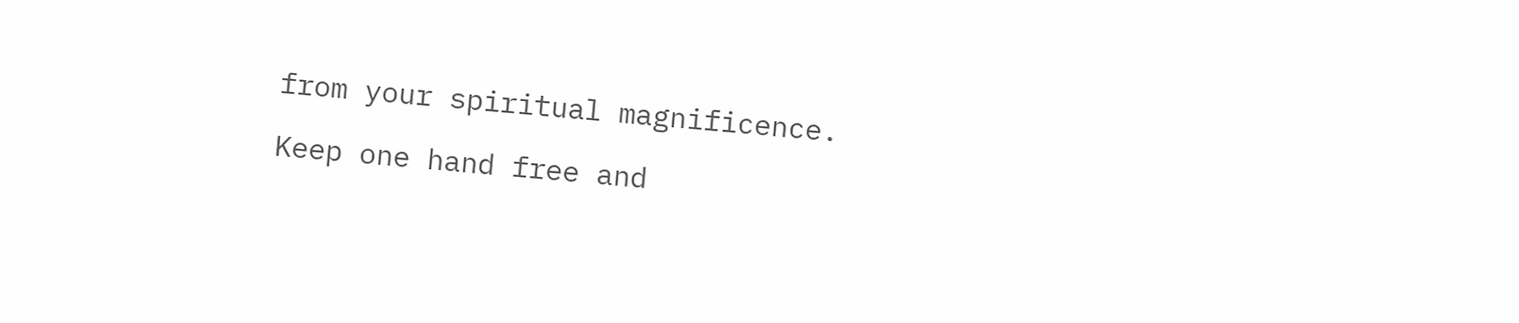from your spiritual magnificence.

Keep one hand free and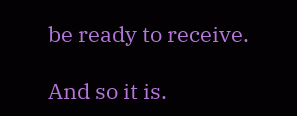be ready to receive.

And so it is.